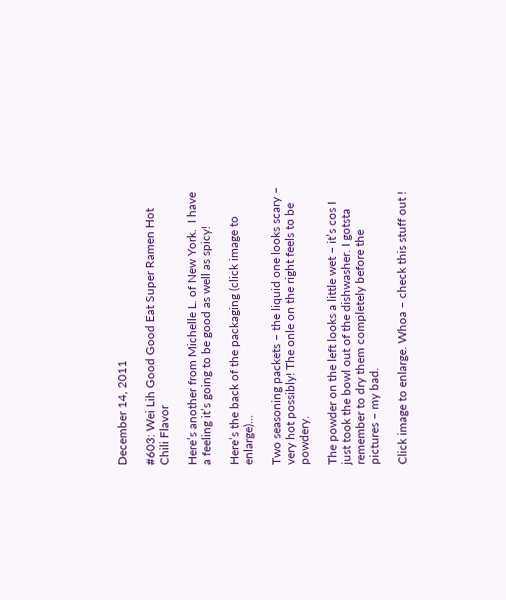December 14, 2011

#603: Wei Lih Good Good Eat Super Ramen Hot Chili Flavor

Here’s another from Michelle L. of New York.  I have a feeling it’s going to be good as well as spicy!

Here’s the back of the packaging (click image to enlarge)…

Two seasoning packets – the liquid one looks scary – very hot possibly! The onle on the right feels to be powdery.

The powder on the left looks a little wet – it’s cos I just took the bowl out of the dishwasher. I gotsta remember to dry them completely before the pictures – my bad.

Click image to enlarge. Whoa – check this stuff out !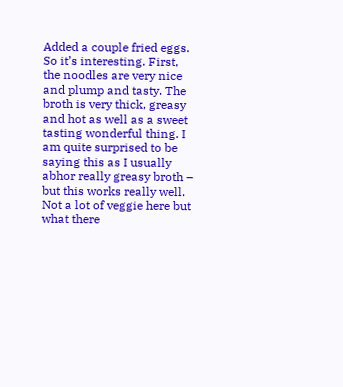Added a couple fried eggs. So it’s interesting. First, the noodles are very nice and plump and tasty. The broth is very thick, greasy and hot as well as a sweet tasting wonderful thing. I am quite surprised to be saying this as I usually abhor really greasy broth – but this works really well. Not a lot of veggie here but what there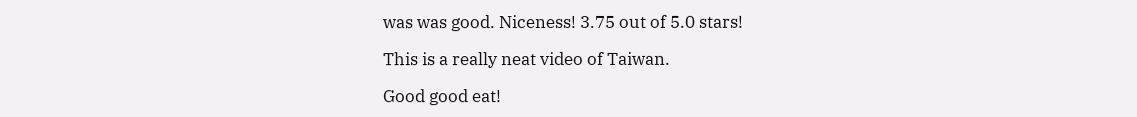was was good. Niceness! 3.75 out of 5.0 stars!

This is a really neat video of Taiwan.

Good good eat!